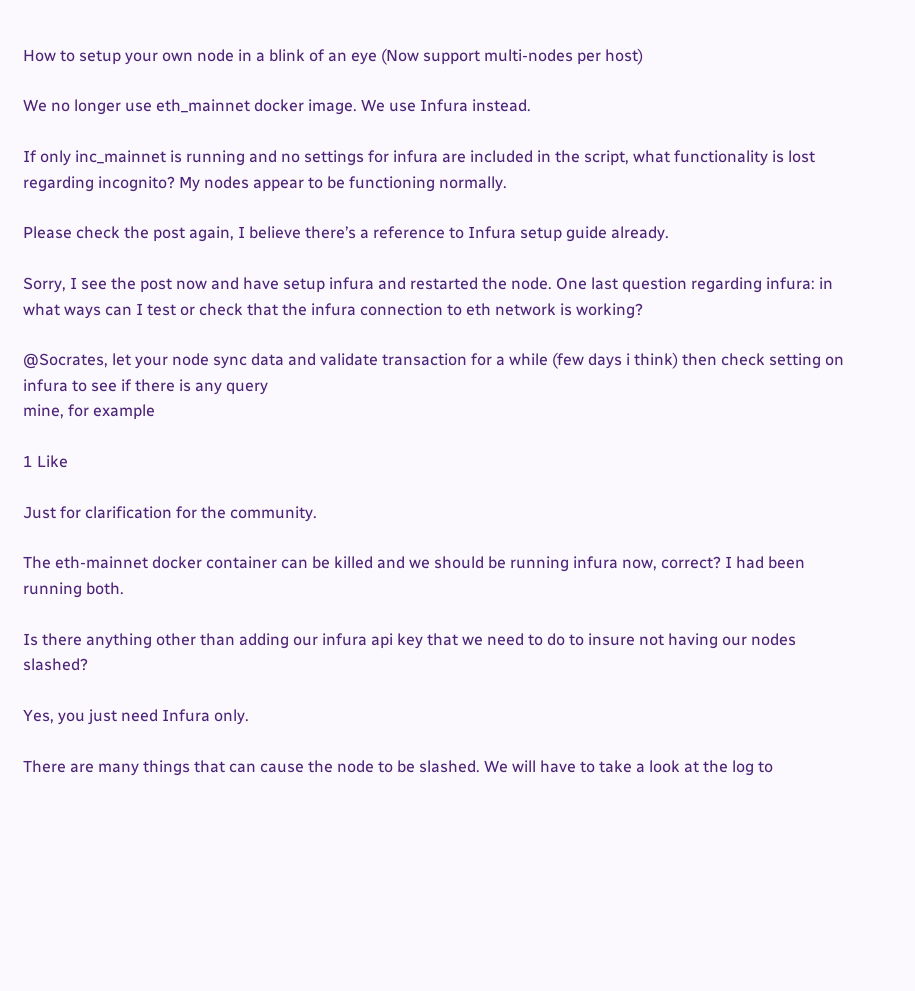How to setup your own node in a blink of an eye (Now support multi-nodes per host)

We no longer use eth_mainnet docker image. We use Infura instead.

If only inc_mainnet is running and no settings for infura are included in the script, what functionality is lost regarding incognito? My nodes appear to be functioning normally.

Please check the post again, I believe there’s a reference to Infura setup guide already.

Sorry, I see the post now and have setup infura and restarted the node. One last question regarding infura: in what ways can I test or check that the infura connection to eth network is working?

@Socrates, let your node sync data and validate transaction for a while (few days i think) then check setting on infura to see if there is any query
mine, for example

1 Like

Just for clarification for the community.

The eth-mainnet docker container can be killed and we should be running infura now, correct? I had been running both.

Is there anything other than adding our infura api key that we need to do to insure not having our nodes slashed?

Yes, you just need Infura only.

There are many things that can cause the node to be slashed. We will have to take a look at the log to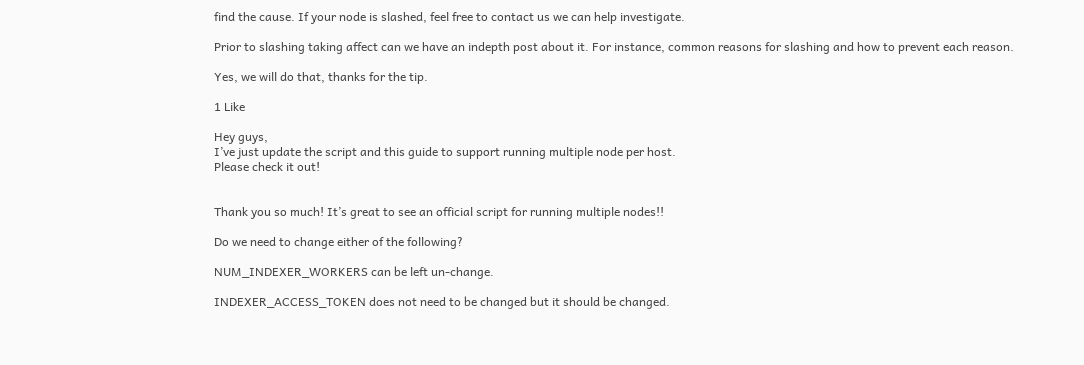find the cause. If your node is slashed, feel free to contact us we can help investigate.

Prior to slashing taking affect can we have an indepth post about it. For instance, common reasons for slashing and how to prevent each reason.

Yes, we will do that, thanks for the tip.

1 Like

Hey guys,
I’ve just update the script and this guide to support running multiple node per host.
Please check it out!


Thank you so much! It’s great to see an official script for running multiple nodes!!

Do we need to change either of the following?

NUM_INDEXER_WORKERS can be left un-change.

INDEXER_ACCESS_TOKEN does not need to be changed but it should be changed.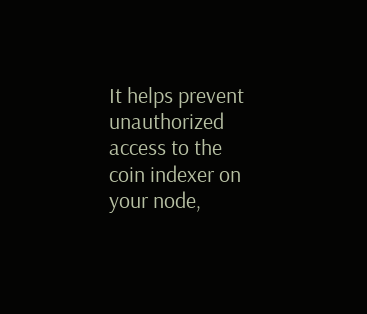It helps prevent unauthorized access to the coin indexer on your node,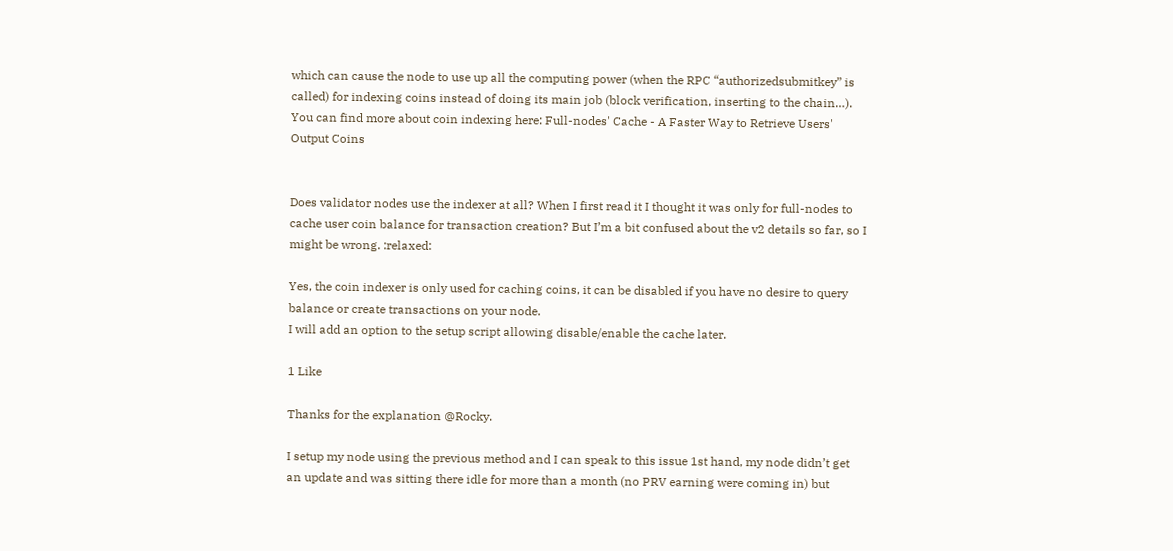which can cause the node to use up all the computing power (when the RPC “authorizedsubmitkey” is called) for indexing coins instead of doing its main job (block verification, inserting to the chain…).
You can find more about coin indexing here: Full-nodes' Cache - A Faster Way to Retrieve Users' Output Coins


Does validator nodes use the indexer at all? When I first read it I thought it was only for full-nodes to cache user coin balance for transaction creation? But I’m a bit confused about the v2 details so far, so I might be wrong. :relaxed:

Yes, the coin indexer is only used for caching coins, it can be disabled if you have no desire to query balance or create transactions on your node.
I will add an option to the setup script allowing disable/enable the cache later.

1 Like

Thanks for the explanation @Rocky.

I setup my node using the previous method and I can speak to this issue 1st hand, my node didn’t get an update and was sitting there idle for more than a month (no PRV earning were coming in) but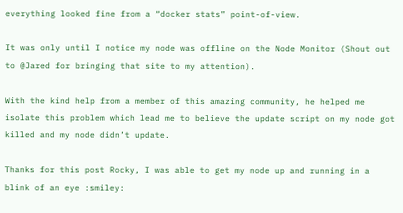everything looked fine from a “docker stats” point-of-view.

It was only until I notice my node was offline on the Node Monitor (Shout out to @Jared for bringing that site to my attention).

With the kind help from a member of this amazing community, he helped me isolate this problem which lead me to believe the update script on my node got killed and my node didn’t update.

Thanks for this post Rocky, I was able to get my node up and running in a blink of an eye :smiley: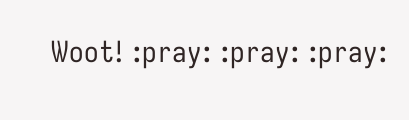Woot! :pray: :pray: :pray: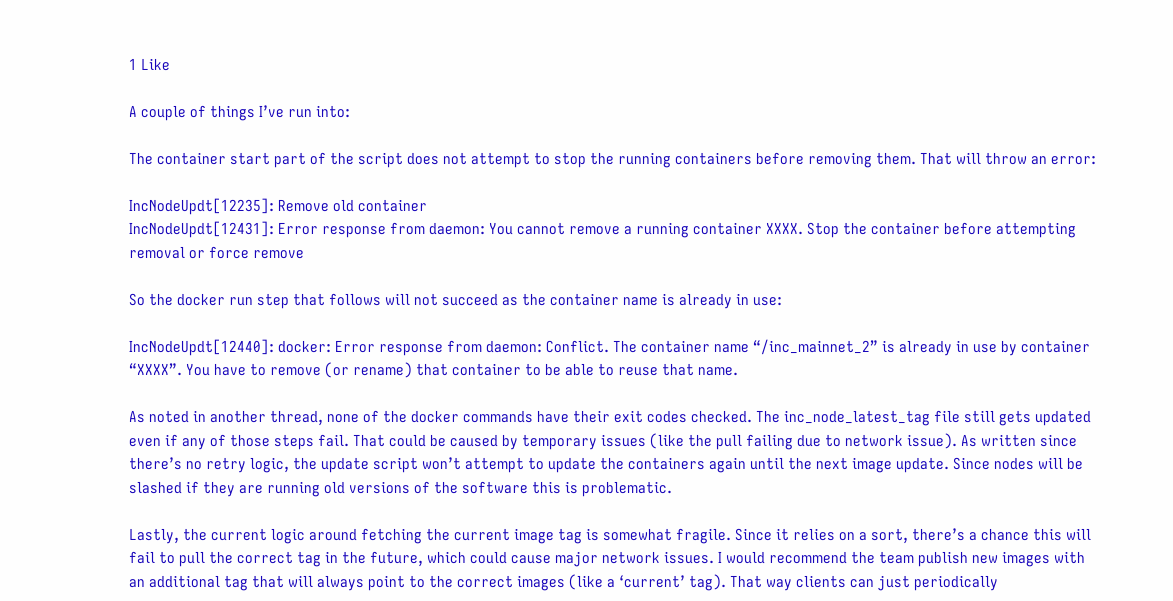1 Like

A couple of things I’ve run into:

The container start part of the script does not attempt to stop the running containers before removing them. That will throw an error:

IncNodeUpdt[12235]: Remove old container
IncNodeUpdt[12431]: Error response from daemon: You cannot remove a running container XXXX. Stop the container before attempting removal or force remove

So the docker run step that follows will not succeed as the container name is already in use:

IncNodeUpdt[12440]: docker: Error response from daemon: Conflict. The container name “/inc_mainnet_2” is already in use by container “XXXX”. You have to remove (or rename) that container to be able to reuse that name.

As noted in another thread, none of the docker commands have their exit codes checked. The inc_node_latest_tag file still gets updated even if any of those steps fail. That could be caused by temporary issues (like the pull failing due to network issue). As written since there’s no retry logic, the update script won’t attempt to update the containers again until the next image update. Since nodes will be slashed if they are running old versions of the software this is problematic.

Lastly, the current logic around fetching the current image tag is somewhat fragile. Since it relies on a sort, there’s a chance this will fail to pull the correct tag in the future, which could cause major network issues. I would recommend the team publish new images with an additional tag that will always point to the correct images (like a ‘current’ tag). That way clients can just periodically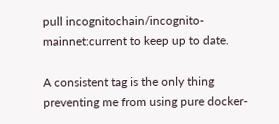pull incognitochain/incognito-mainnet:current to keep up to date.

A consistent tag is the only thing preventing me from using pure docker-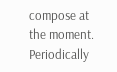compose at the moment. Periodically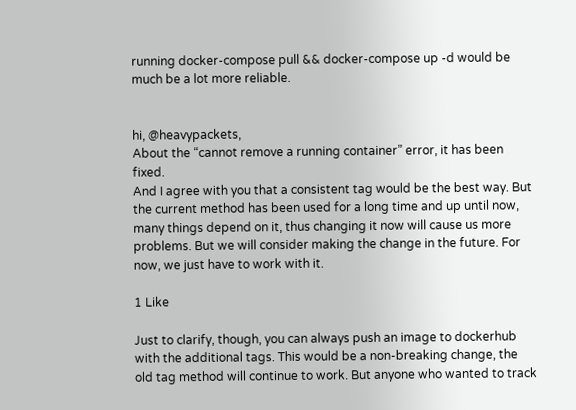running docker-compose pull && docker-compose up -d would be much be a lot more reliable.


hi, @heavypackets,
About the “cannot remove a running container” error, it has been fixed.
And I agree with you that a consistent tag would be the best way. But the current method has been used for a long time and up until now, many things depend on it, thus changing it now will cause us more problems. But we will consider making the change in the future. For now, we just have to work with it.

1 Like

Just to clarify, though, you can always push an image to dockerhub with the additional tags. This would be a non-breaking change, the old tag method will continue to work. But anyone who wanted to track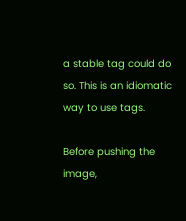a stable tag could do so. This is an idiomatic way to use tags.

Before pushing the image,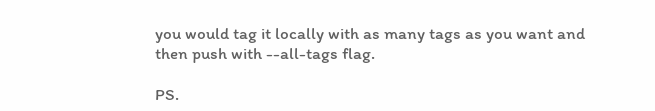you would tag it locally with as many tags as you want and then push with --all-tags flag.

PS.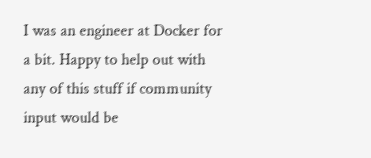I was an engineer at Docker for a bit. Happy to help out with any of this stuff if community input would be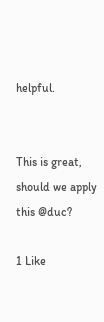helpful.


This is great, should we apply this @duc?

1 Like